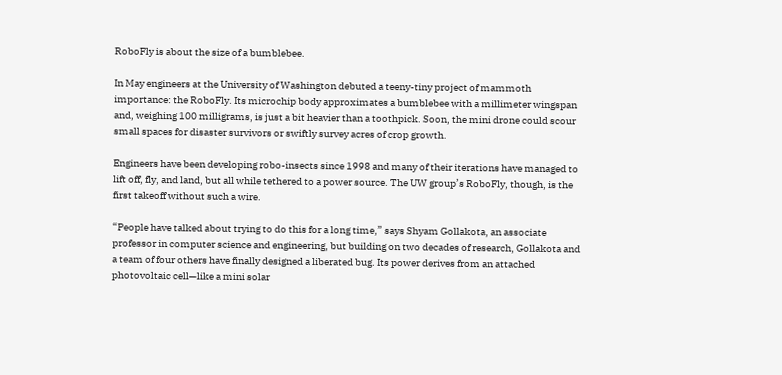RoboFly is about the size of a bumblebee.

In May engineers at the University of Washington debuted a teeny-tiny project of mammoth importance: the RoboFly. Its microchip body approximates a bumblebee with a millimeter wingspan and, weighing 100 milligrams, is just a bit heavier than a toothpick. Soon, the mini drone could scour small spaces for disaster survivors or swiftly survey acres of crop growth.

Engineers have been developing robo-insects since 1998 and many of their iterations have managed to lift off, fly, and land, but all while tethered to a power source. The UW group’s RoboFly, though, is the first takeoff without such a wire.

“People have talked about trying to do this for a long time,” says Shyam Gollakota, an associate professor in computer science and engineering, but building on two decades of research, Gollakota and a team of four others have finally designed a liberated bug. Its power derives from an attached photovoltaic cell—like a mini solar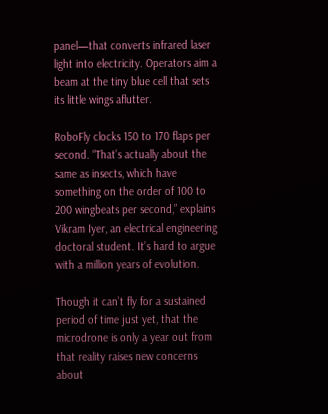panel—that converts infrared laser light into electricity. Operators aim a beam at the tiny blue cell that sets its little wings aflutter.

RoboFly clocks 150 to 170 flaps per second. “That’s actually about the same as insects, which have something on the order of 100 to 200 wingbeats per second,” explains Vikram Iyer, an electrical engineering doctoral student. It’s hard to argue with a million years of evolution.

Though it can’t fly for a sustained period of time just yet, that the microdrone is only a year out from that reality raises new concerns about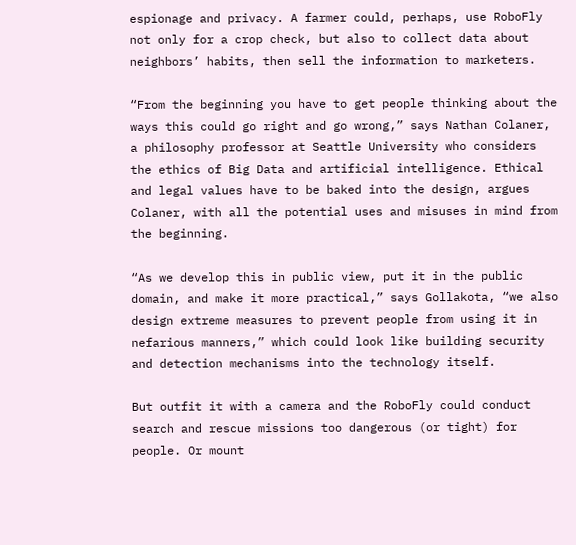espionage and privacy. A farmer could, perhaps, use RoboFly not only for a crop check, but also to collect data about neighbors’ habits, then sell the information to marketers.

“From the beginning you have to get people thinking about the ways this could go right and go wrong,” says Nathan Colaner, a philosophy professor at Seattle University who considers the ethics of Big Data and artificial intelligence. Ethical and legal values have to be baked into the design, argues Colaner, with all the potential uses and misuses in mind from the beginning.

“As we develop this in public view, put it in the public domain, and make it more practical,” says Gollakota, “we also design extreme measures to prevent people from using it in nefarious manners,” which could look like building security and detection mechanisms into the technology itself.

But outfit it with a camera and the RoboFly could conduct search and rescue missions too dangerous (or tight) for people. Or mount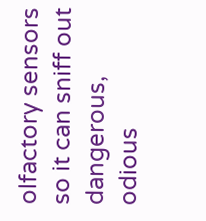olfactory sensors so it can sniff out dangerous, odious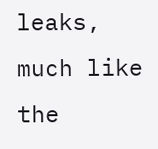leaks, much like the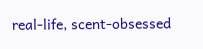real-life, scent-obsessed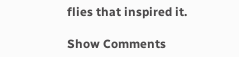flies that inspired it.

Show Comments